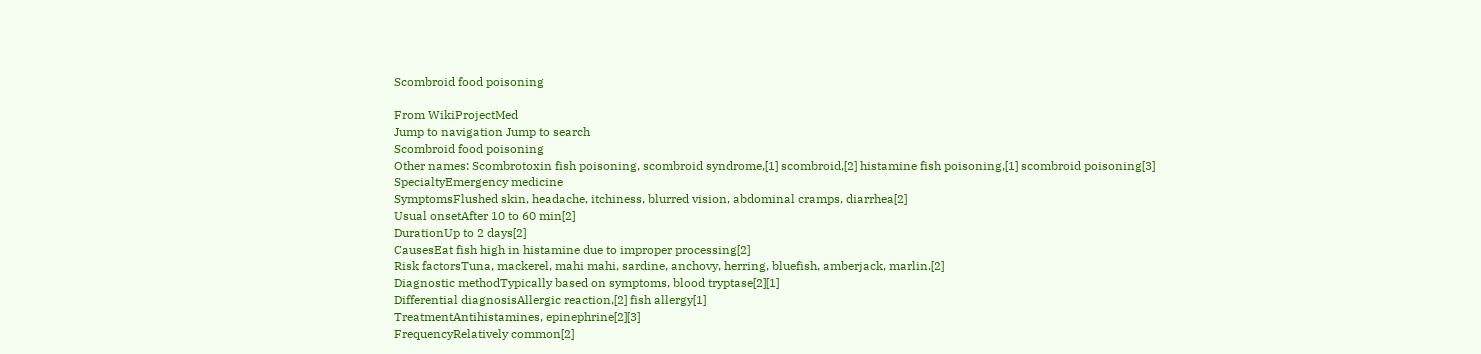Scombroid food poisoning

From WikiProjectMed
Jump to navigation Jump to search
Scombroid food poisoning
Other names: Scombrotoxin fish poisoning, scombroid syndrome,[1] scombroid,[2] histamine fish poisoning,[1] scombroid poisoning[3]
SpecialtyEmergency medicine
SymptomsFlushed skin, headache, itchiness, blurred vision, abdominal cramps, diarrhea[2]
Usual onsetAfter 10 to 60 min[2]
DurationUp to 2 days[2]
CausesEat fish high in histamine due to improper processing[2]
Risk factorsTuna, mackerel, mahi mahi, sardine, anchovy, herring, bluefish, amberjack, marlin.[2]
Diagnostic methodTypically based on symptoms, blood tryptase[2][1]
Differential diagnosisAllergic reaction,[2] fish allergy[1]
TreatmentAntihistamines, epinephrine[2][3]
FrequencyRelatively common[2]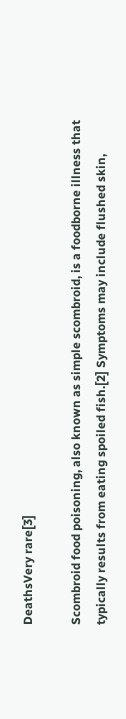DeathsVery rare[3]

Scombroid food poisoning, also known as simple scombroid, is a foodborne illness that typically results from eating spoiled fish.[2] Symptoms may include flushed skin,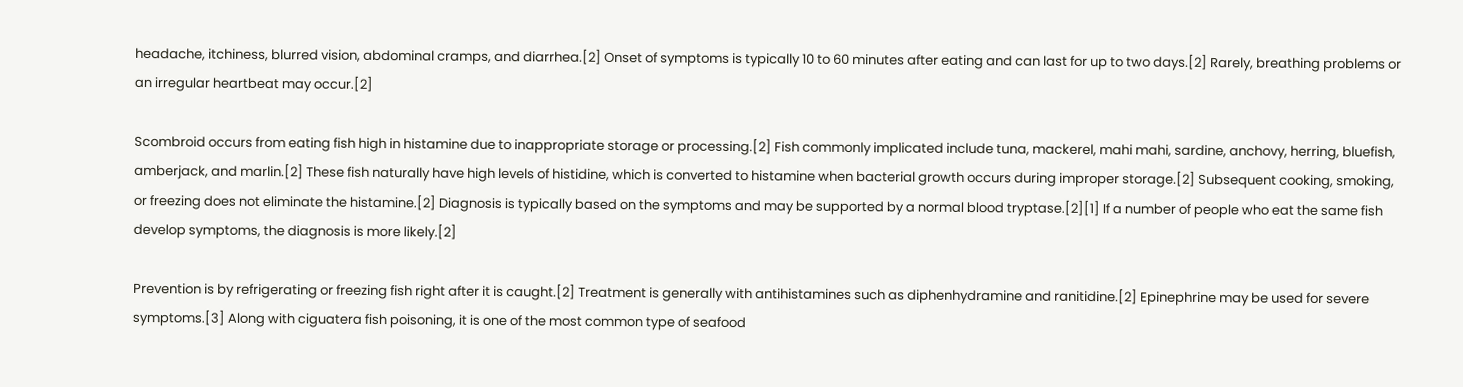headache, itchiness, blurred vision, abdominal cramps, and diarrhea.[2] Onset of symptoms is typically 10 to 60 minutes after eating and can last for up to two days.[2] Rarely, breathing problems or an irregular heartbeat may occur.[2]

Scombroid occurs from eating fish high in histamine due to inappropriate storage or processing.[2] Fish commonly implicated include tuna, mackerel, mahi mahi, sardine, anchovy, herring, bluefish, amberjack, and marlin.[2] These fish naturally have high levels of histidine, which is converted to histamine when bacterial growth occurs during improper storage.[2] Subsequent cooking, smoking, or freezing does not eliminate the histamine.[2] Diagnosis is typically based on the symptoms and may be supported by a normal blood tryptase.[2][1] If a number of people who eat the same fish develop symptoms, the diagnosis is more likely.[2]

Prevention is by refrigerating or freezing fish right after it is caught.[2] Treatment is generally with antihistamines such as diphenhydramine and ranitidine.[2] Epinephrine may be used for severe symptoms.[3] Along with ciguatera fish poisoning, it is one of the most common type of seafood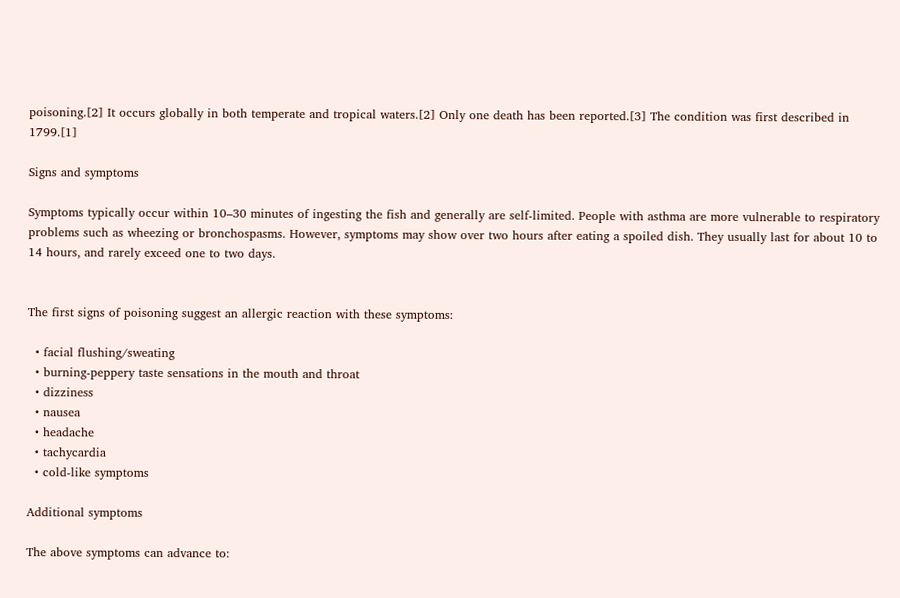poisoning.[2] It occurs globally in both temperate and tropical waters.[2] Only one death has been reported.[3] The condition was first described in 1799.[1]

Signs and symptoms

Symptoms typically occur within 10–30 minutes of ingesting the fish and generally are self-limited. People with asthma are more vulnerable to respiratory problems such as wheezing or bronchospasms. However, symptoms may show over two hours after eating a spoiled dish. They usually last for about 10 to 14 hours, and rarely exceed one to two days.


The first signs of poisoning suggest an allergic reaction with these symptoms:

  • facial flushing/sweating
  • burning-peppery taste sensations in the mouth and throat
  • dizziness
  • nausea
  • headache
  • tachycardia
  • cold-like symptoms

Additional symptoms

The above symptoms can advance to: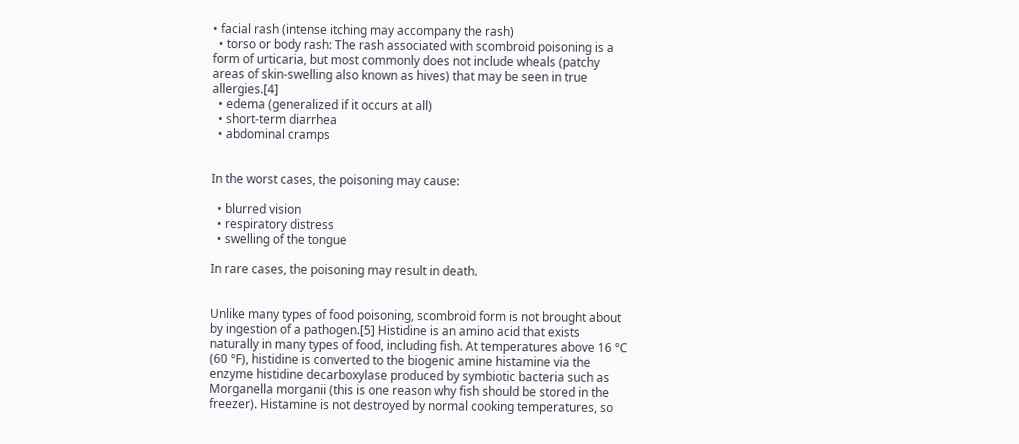• facial rash (intense itching may accompany the rash)
  • torso or body rash: The rash associated with scombroid poisoning is a form of urticaria, but most commonly does not include wheals (patchy areas of skin-swelling also known as hives) that may be seen in true allergies.[4]
  • edema (generalized if it occurs at all)
  • short-term diarrhea
  • abdominal cramps


In the worst cases, the poisoning may cause:

  • blurred vision
  • respiratory distress
  • swelling of the tongue

In rare cases, the poisoning may result in death.


Unlike many types of food poisoning, scombroid form is not brought about by ingestion of a pathogen.[5] Histidine is an amino acid that exists naturally in many types of food, including fish. At temperatures above 16 °C (60 °F), histidine is converted to the biogenic amine histamine via the enzyme histidine decarboxylase produced by symbiotic bacteria such as Morganella morganii (this is one reason why fish should be stored in the freezer). Histamine is not destroyed by normal cooking temperatures, so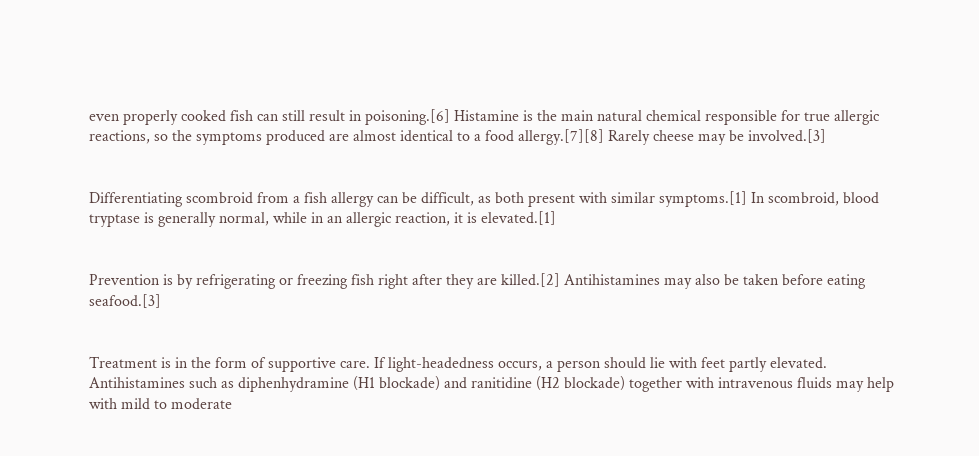even properly cooked fish can still result in poisoning.[6] Histamine is the main natural chemical responsible for true allergic reactions, so the symptoms produced are almost identical to a food allergy.[7][8] Rarely cheese may be involved.[3]


Differentiating scombroid from a fish allergy can be difficult, as both present with similar symptoms.[1] In scombroid, blood tryptase is generally normal, while in an allergic reaction, it is elevated.[1]


Prevention is by refrigerating or freezing fish right after they are killed.[2] Antihistamines may also be taken before eating seafood.[3]


Treatment is in the form of supportive care. If light-headedness occurs, a person should lie with feet partly elevated. Antihistamines such as diphenhydramine (H1 blockade) and ranitidine (H2 blockade) together with intravenous fluids may help with mild to moderate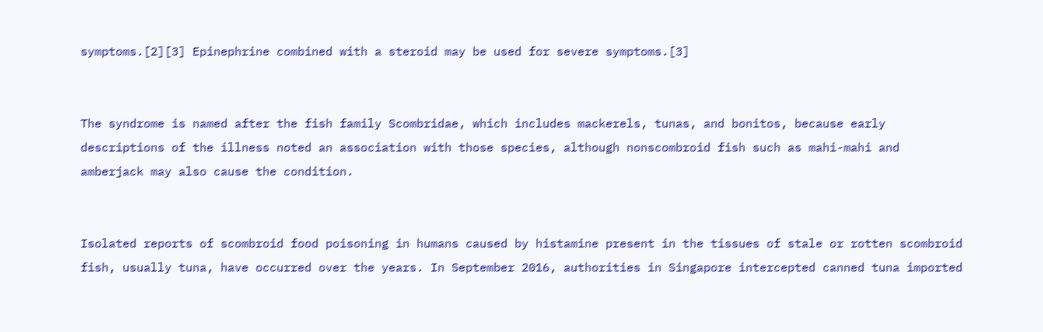symptoms.[2][3] Epinephrine combined with a steroid may be used for severe symptoms.[3]


The syndrome is named after the fish family Scombridae, which includes mackerels, tunas, and bonitos, because early descriptions of the illness noted an association with those species, although nonscombroid fish such as mahi-mahi and amberjack may also cause the condition.


Isolated reports of scombroid food poisoning in humans caused by histamine present in the tissues of stale or rotten scombroid fish, usually tuna, have occurred over the years. In September 2016, authorities in Singapore intercepted canned tuna imported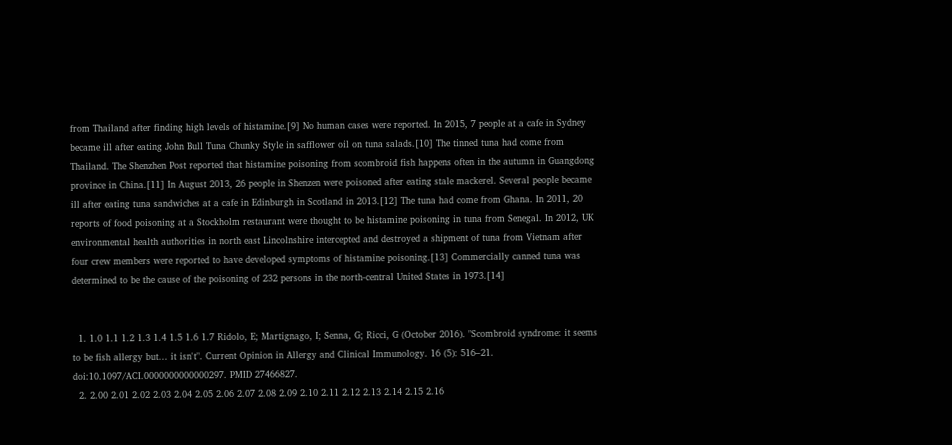from Thailand after finding high levels of histamine.[9] No human cases were reported. In 2015, 7 people at a cafe in Sydney became ill after eating John Bull Tuna Chunky Style in safflower oil on tuna salads.[10] The tinned tuna had come from Thailand. The Shenzhen Post reported that histamine poisoning from scombroid fish happens often in the autumn in Guangdong province in China.[11] In August 2013, 26 people in Shenzen were poisoned after eating stale mackerel. Several people became ill after eating tuna sandwiches at a cafe in Edinburgh in Scotland in 2013.[12] The tuna had come from Ghana. In 2011, 20 reports of food poisoning at a Stockholm restaurant were thought to be histamine poisoning in tuna from Senegal. In 2012, UK environmental health authorities in north east Lincolnshire intercepted and destroyed a shipment of tuna from Vietnam after four crew members were reported to have developed symptoms of histamine poisoning.[13] Commercially canned tuna was determined to be the cause of the poisoning of 232 persons in the north-central United States in 1973.[14]


  1. 1.0 1.1 1.2 1.3 1.4 1.5 1.6 1.7 Ridolo, E; Martignago, I; Senna, G; Ricci, G (October 2016). "Scombroid syndrome: it seems to be fish allergy but... it isn't". Current Opinion in Allergy and Clinical Immunology. 16 (5): 516–21. doi:10.1097/ACI.0000000000000297. PMID 27466827.
  2. 2.00 2.01 2.02 2.03 2.04 2.05 2.06 2.07 2.08 2.09 2.10 2.11 2.12 2.13 2.14 2.15 2.16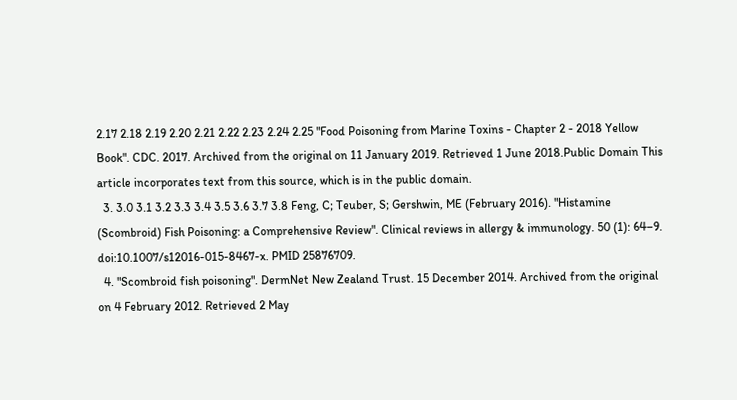2.17 2.18 2.19 2.20 2.21 2.22 2.23 2.24 2.25 "Food Poisoning from Marine Toxins - Chapter 2 - 2018 Yellow Book". CDC. 2017. Archived from the original on 11 January 2019. Retrieved 1 June 2018.Public Domain This article incorporates text from this source, which is in the public domain.
  3. 3.0 3.1 3.2 3.3 3.4 3.5 3.6 3.7 3.8 Feng, C; Teuber, S; Gershwin, ME (February 2016). "Histamine (Scombroid) Fish Poisoning: a Comprehensive Review". Clinical reviews in allergy & immunology. 50 (1): 64–9. doi:10.1007/s12016-015-8467-x. PMID 25876709.
  4. "Scombroid fish poisoning". DermNet New Zealand Trust. 15 December 2014. Archived from the original on 4 February 2012. Retrieved 2 May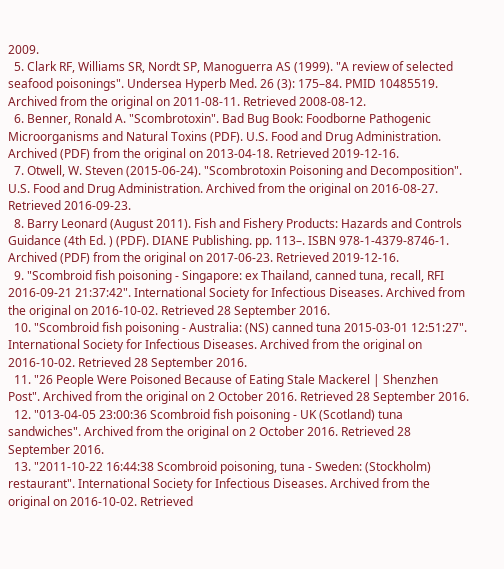2009.
  5. Clark RF, Williams SR, Nordt SP, Manoguerra AS (1999). "A review of selected seafood poisonings". Undersea Hyperb Med. 26 (3): 175–84. PMID 10485519. Archived from the original on 2011-08-11. Retrieved 2008-08-12.
  6. Benner, Ronald A. "Scombrotoxin". Bad Bug Book: Foodborne Pathogenic Microorganisms and Natural Toxins (PDF). U.S. Food and Drug Administration. Archived (PDF) from the original on 2013-04-18. Retrieved 2019-12-16.
  7. Otwell, W. Steven (2015-06-24). "Scombrotoxin Poisoning and Decomposition". U.S. Food and Drug Administration. Archived from the original on 2016-08-27. Retrieved 2016-09-23.
  8. Barry Leonard (August 2011). Fish and Fishery Products: Hazards and Controls Guidance (4th Ed. ) (PDF). DIANE Publishing. pp. 113–. ISBN 978-1-4379-8746-1. Archived (PDF) from the original on 2017-06-23. Retrieved 2019-12-16.
  9. "Scombroid fish poisoning - Singapore: ex Thailand, canned tuna, recall, RFI 2016-09-21 21:37:42". International Society for Infectious Diseases. Archived from the original on 2016-10-02. Retrieved 28 September 2016.
  10. "Scombroid fish poisoning - Australia: (NS) canned tuna 2015-03-01 12:51:27". International Society for Infectious Diseases. Archived from the original on 2016-10-02. Retrieved 28 September 2016.
  11. "26 People Were Poisoned Because of Eating Stale Mackerel | Shenzhen Post". Archived from the original on 2 October 2016. Retrieved 28 September 2016.
  12. "013-04-05 23:00:36 Scombroid fish poisoning - UK (Scotland) tuna sandwiches". Archived from the original on 2 October 2016. Retrieved 28 September 2016.
  13. "2011-10-22 16:44:38 Scombroid poisoning, tuna - Sweden: (Stockholm) restaurant". International Society for Infectious Diseases. Archived from the original on 2016-10-02. Retrieved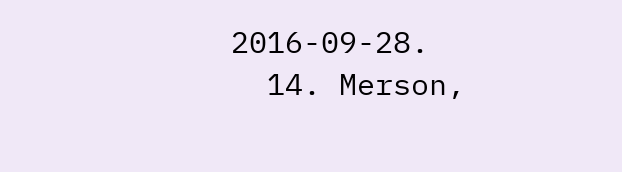2016-09-28.
  14. Merson,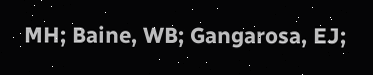MH; Baine, WB; Gangarosa, EJ;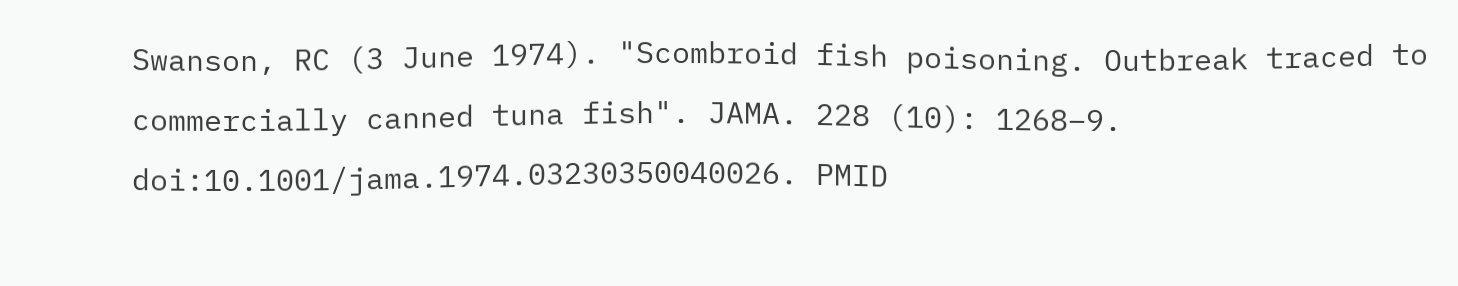Swanson, RC (3 June 1974). "Scombroid fish poisoning. Outbreak traced to commercially canned tuna fish". JAMA. 228 (10): 1268–9. doi:10.1001/jama.1974.03230350040026. PMID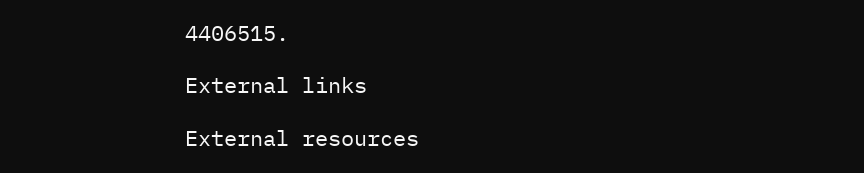4406515.

External links

External resources